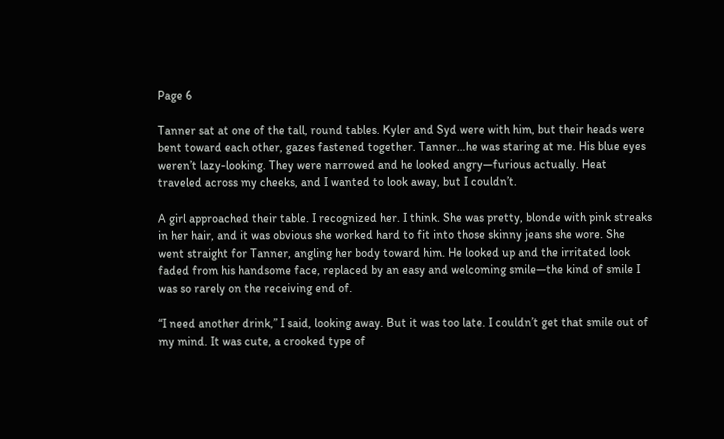Page 6

Tanner sat at one of the tall, round tables. Kyler and Syd were with him, but their heads were bent toward each other, gazes fastened together. Tanner…he was staring at me. His blue eyes weren’t lazy-looking. They were narrowed and he looked angry—furious actually. Heat traveled across my cheeks, and I wanted to look away, but I couldn’t.

A girl approached their table. I recognized her. I think. She was pretty, blonde with pink streaks in her hair, and it was obvious she worked hard to fit into those skinny jeans she wore. She went straight for Tanner, angling her body toward him. He looked up and the irritated look faded from his handsome face, replaced by an easy and welcoming smile—the kind of smile I was so rarely on the receiving end of.

“I need another drink,” I said, looking away. But it was too late. I couldn’t get that smile out of my mind. It was cute, a crooked type of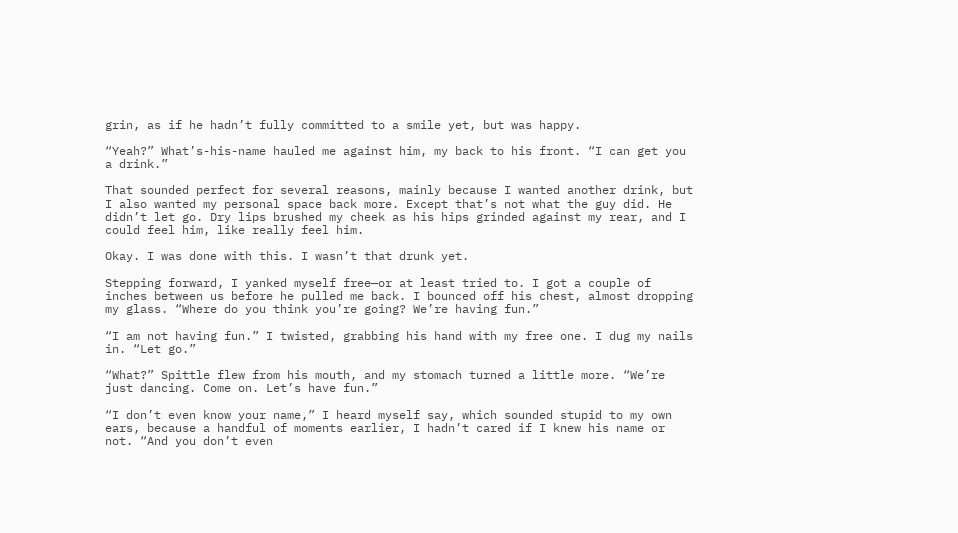grin, as if he hadn’t fully committed to a smile yet, but was happy.

“Yeah?” What’s-his-name hauled me against him, my back to his front. “I can get you a drink.”

That sounded perfect for several reasons, mainly because I wanted another drink, but I also wanted my personal space back more. Except that’s not what the guy did. He didn’t let go. Dry lips brushed my cheek as his hips grinded against my rear, and I could feel him, like really feel him.

Okay. I was done with this. I wasn’t that drunk yet.

Stepping forward, I yanked myself free—or at least tried to. I got a couple of inches between us before he pulled me back. I bounced off his chest, almost dropping my glass. “Where do you think you’re going? We’re having fun.”

“I am not having fun.” I twisted, grabbing his hand with my free one. I dug my nails in. “Let go.”

“What?” Spittle flew from his mouth, and my stomach turned a little more. “We’re just dancing. Come on. Let’s have fun.”

“I don’t even know your name,” I heard myself say, which sounded stupid to my own ears, because a handful of moments earlier, I hadn’t cared if I knew his name or not. “And you don’t even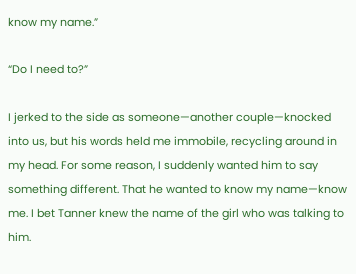know my name.”

“Do I need to?”

I jerked to the side as someone—another couple—knocked into us, but his words held me immobile, recycling around in my head. For some reason, I suddenly wanted him to say something different. That he wanted to know my name—know me. I bet Tanner knew the name of the girl who was talking to him.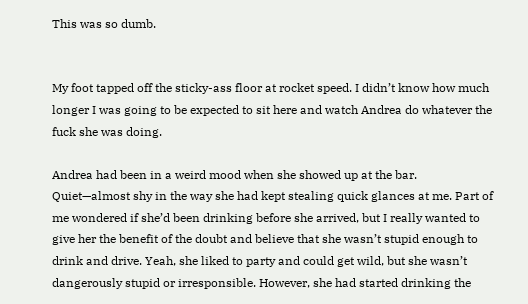This was so dumb.


My foot tapped off the sticky-ass floor at rocket speed. I didn’t know how much longer I was going to be expected to sit here and watch Andrea do whatever the fuck she was doing.

Andrea had been in a weird mood when she showed up at the bar. Quiet—almost shy in the way she had kept stealing quick glances at me. Part of me wondered if she’d been drinking before she arrived, but I really wanted to give her the benefit of the doubt and believe that she wasn’t stupid enough to drink and drive. Yeah, she liked to party and could get wild, but she wasn’t dangerously stupid or irresponsible. However, she had started drinking the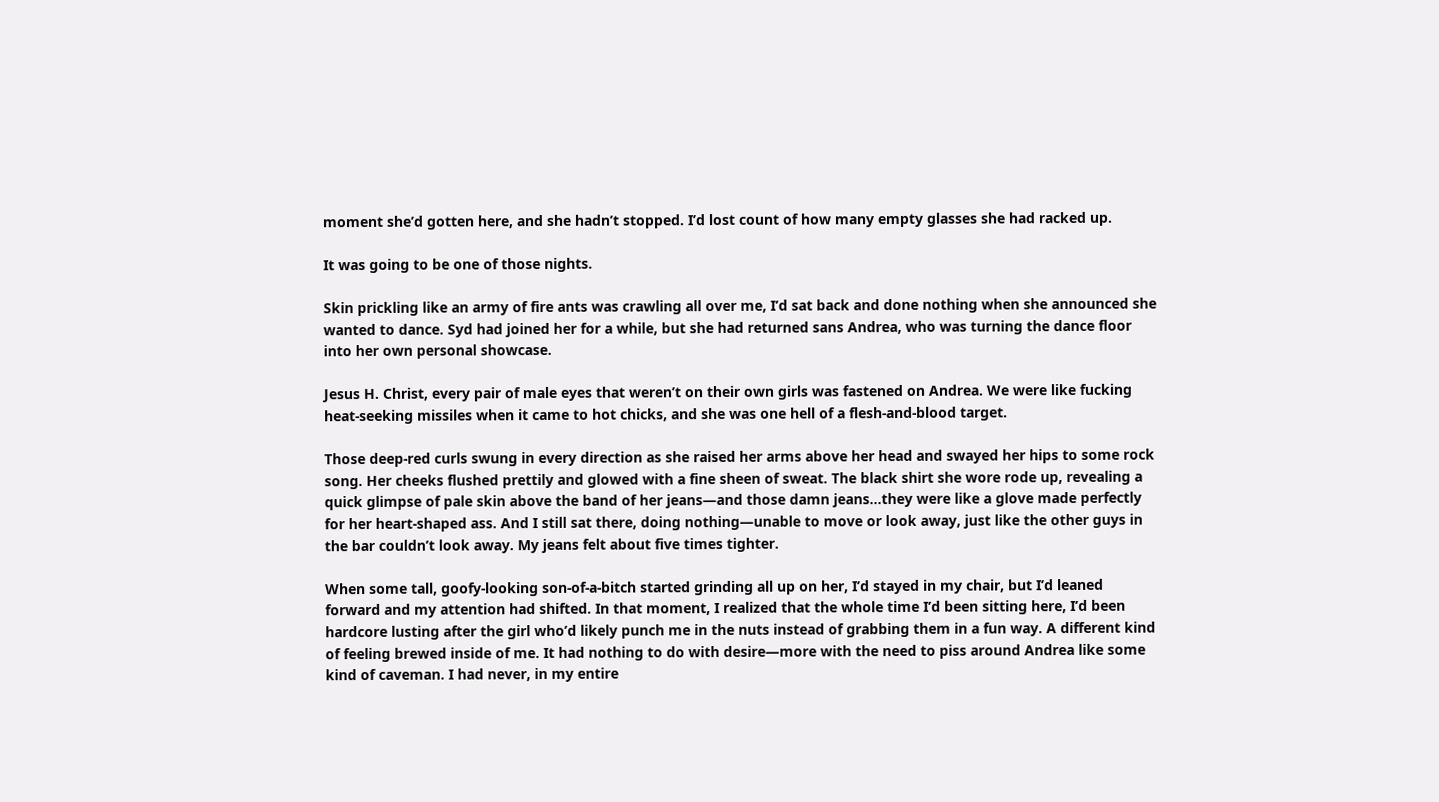moment she’d gotten here, and she hadn’t stopped. I’d lost count of how many empty glasses she had racked up.

It was going to be one of those nights.

Skin prickling like an army of fire ants was crawling all over me, I’d sat back and done nothing when she announced she wanted to dance. Syd had joined her for a while, but she had returned sans Andrea, who was turning the dance floor into her own personal showcase.

Jesus H. Christ, every pair of male eyes that weren’t on their own girls was fastened on Andrea. We were like fucking heat-seeking missiles when it came to hot chicks, and she was one hell of a flesh-and-blood target.

Those deep-red curls swung in every direction as she raised her arms above her head and swayed her hips to some rock song. Her cheeks flushed prettily and glowed with a fine sheen of sweat. The black shirt she wore rode up, revealing a quick glimpse of pale skin above the band of her jeans—and those damn jeans…they were like a glove made perfectly for her heart-shaped ass. And I still sat there, doing nothing—unable to move or look away, just like the other guys in the bar couldn’t look away. My jeans felt about five times tighter.

When some tall, goofy-looking son-of-a-bitch started grinding all up on her, I’d stayed in my chair, but I’d leaned forward and my attention had shifted. In that moment, I realized that the whole time I’d been sitting here, I’d been hardcore lusting after the girl who’d likely punch me in the nuts instead of grabbing them in a fun way. A different kind of feeling brewed inside of me. It had nothing to do with desire—more with the need to piss around Andrea like some kind of caveman. I had never, in my entire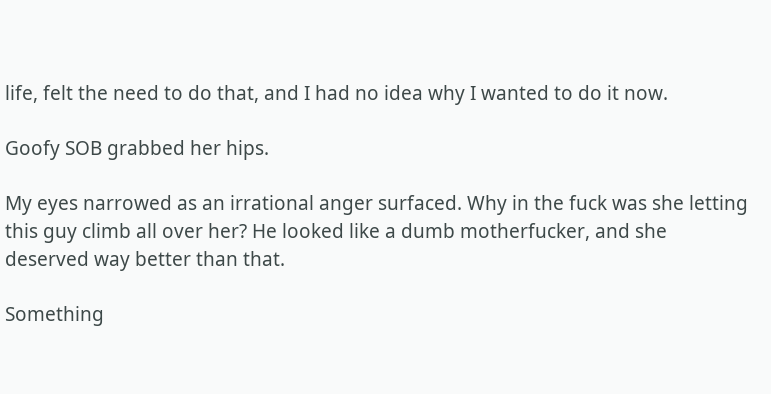life, felt the need to do that, and I had no idea why I wanted to do it now.

Goofy SOB grabbed her hips.

My eyes narrowed as an irrational anger surfaced. Why in the fuck was she letting this guy climb all over her? He looked like a dumb motherfucker, and she deserved way better than that.

Something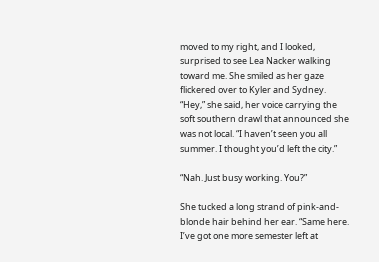moved to my right, and I looked, surprised to see Lea Nacker walking toward me. She smiled as her gaze flickered over to Kyler and Sydney. “Hey,” she said, her voice carrying the soft southern drawl that announced she was not local. “I haven’t seen you all summer. I thought you’d left the city.”

“Nah. Just busy working. You?”

She tucked a long strand of pink-and-blonde hair behind her ear. “Same here. I’ve got one more semester left at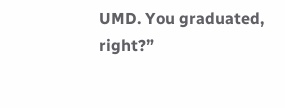UMD. You graduated, right?”